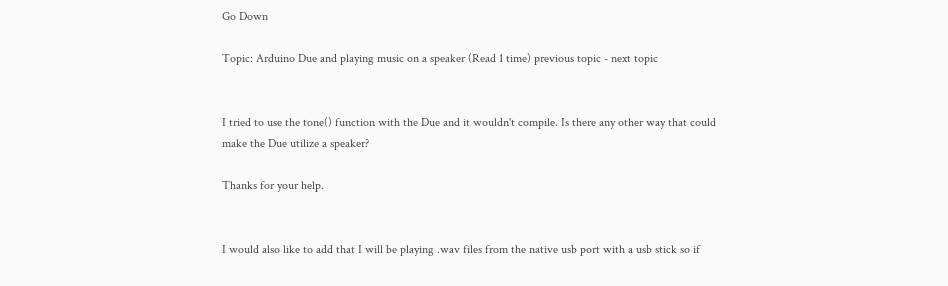Go Down

Topic: Arduino Due and playing music on a speaker (Read 1 time) previous topic - next topic


I tried to use the tone() function with the Due and it wouldn't compile. Is there any other way that could make the Due utilize a speaker?

Thanks for your help.


I would also like to add that I will be playing .wav files from the native usb port with a usb stick so if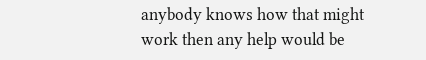anybody knows how that might work then any help would be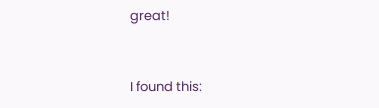great!


I found this: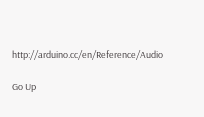http://arduino.cc/en/Reference/Audio

Go Up